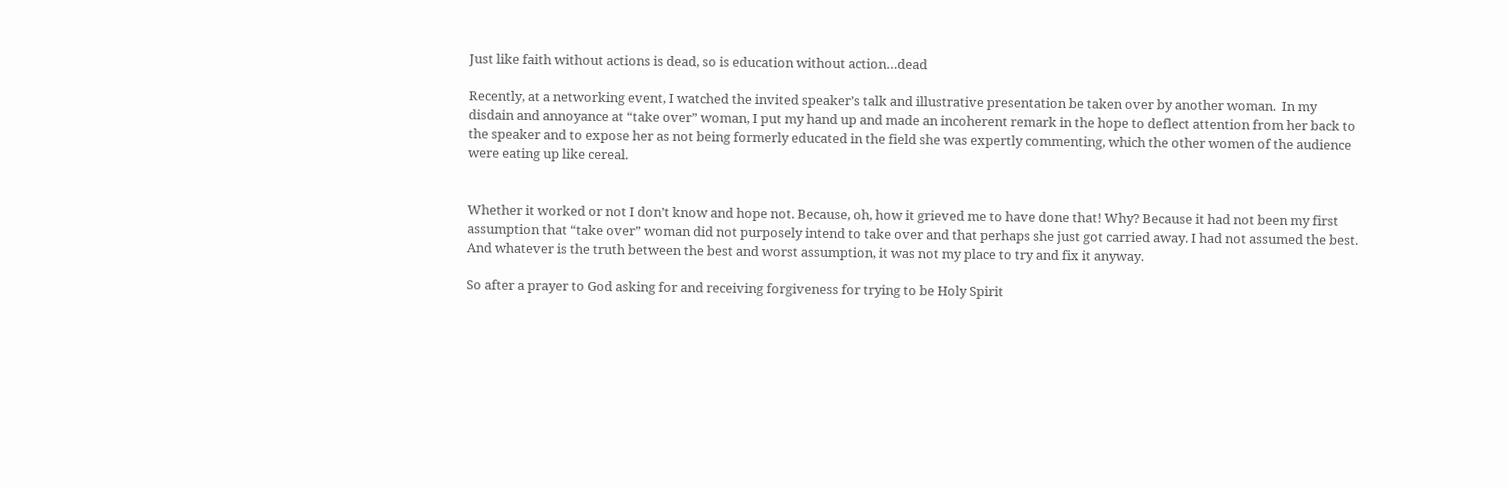Just like faith without actions is dead, so is education without action…dead

Recently, at a networking event, I watched the invited speaker’s talk and illustrative presentation be taken over by another woman.  In my disdain and annoyance at “take over” woman, I put my hand up and made an incoherent remark in the hope to deflect attention from her back to the speaker and to expose her as not being formerly educated in the field she was expertly commenting, which the other women of the audience were eating up like cereal.


Whether it worked or not I don’t know and hope not. Because, oh, how it grieved me to have done that! Why? Because it had not been my first assumption that “take over” woman did not purposely intend to take over and that perhaps she just got carried away. I had not assumed the best. And whatever is the truth between the best and worst assumption, it was not my place to try and fix it anyway.

So after a prayer to God asking for and receiving forgiveness for trying to be Holy Spirit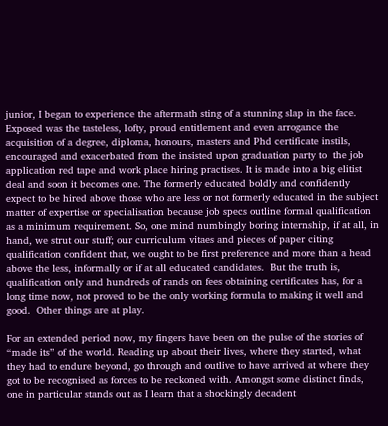junior, I began to experience the aftermath sting of a stunning slap in the face.  Exposed was the tasteless, lofty, proud entitlement and even arrogance the acquisition of a degree, diploma, honours, masters and Phd certificate instils, encouraged and exacerbated from the insisted upon graduation party to  the job application red tape and work place hiring practises. It is made into a big elitist deal and soon it becomes one. The formerly educated boldly and confidently expect to be hired above those who are less or not formerly educated in the subject matter of expertise or specialisation because job specs outline formal qualification as a minimum requirement. So, one mind numbingly boring internship, if at all, in hand, we strut our stuff; our curriculum vitaes and pieces of paper citing qualification confident that, we ought to be first preference and more than a head above the less, informally or if at all educated candidates.  But the truth is, qualification only and hundreds of rands on fees obtaining certificates has, for a long time now, not proved to be the only working formula to making it well and good.  Other things are at play.

For an extended period now, my fingers have been on the pulse of the stories of “made its” of the world. Reading up about their lives, where they started, what they had to endure beyond, go through and outlive to have arrived at where they got to be recognised as forces to be reckoned with. Amongst some distinct finds, one in particular stands out as I learn that a shockingly decadent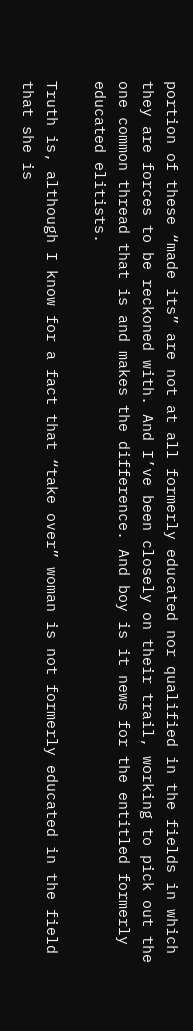portion of these “made its” are not at all formerly educated nor qualified in the fields in which they are forces to be reckoned with. And I’ve been closely on their trail, working to pick out the one common thread that is and makes the difference. And boy is it news for the entitled formerly educated elitists.

Truth is, although I know for a fact that “take over” woman is not formerly educated in the field that she is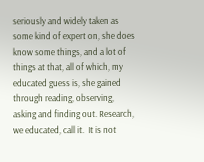seriously and widely taken as some kind of expert on, she does know some things, and a lot of things at that, all of which, my educated guess is, she gained through reading, observing, asking and finding out. Research, we educated, call it.  It is not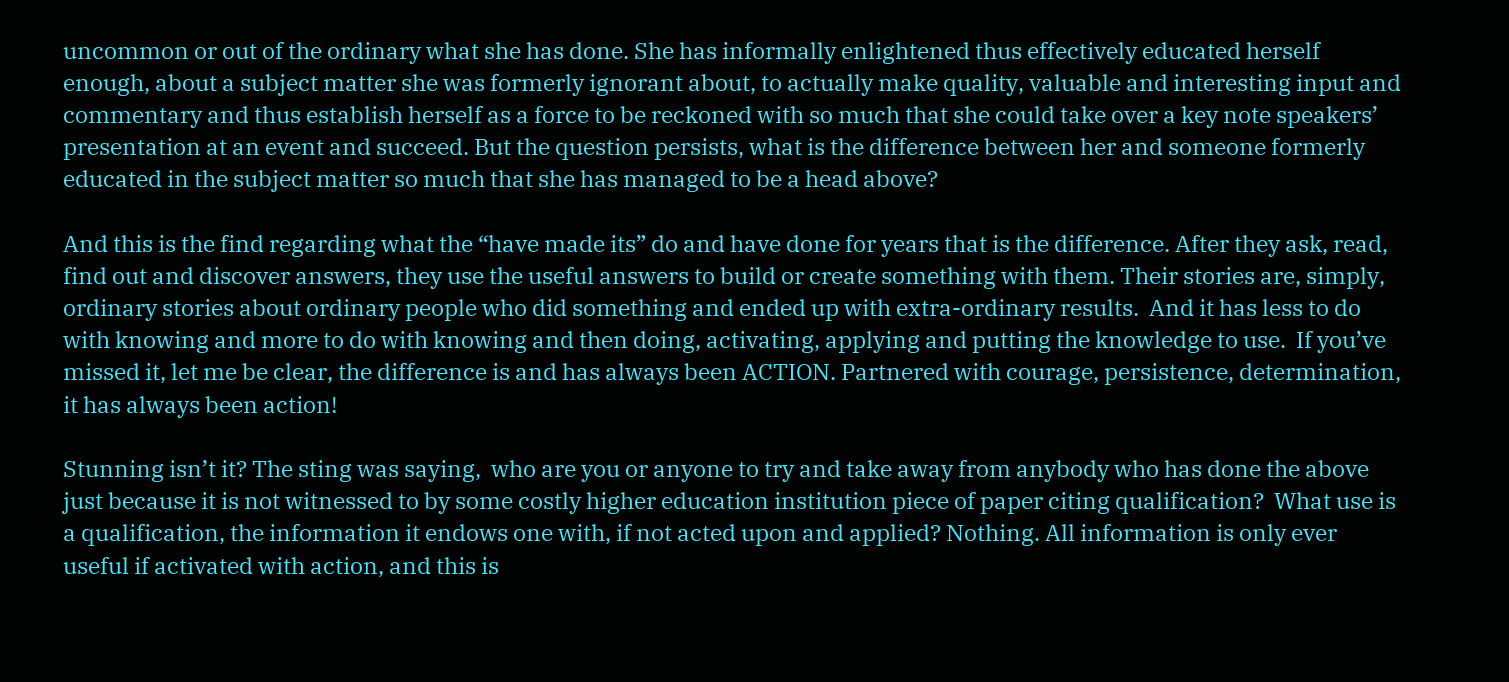uncommon or out of the ordinary what she has done. She has informally enlightened thus effectively educated herself enough, about a subject matter she was formerly ignorant about, to actually make quality, valuable and interesting input and commentary and thus establish herself as a force to be reckoned with so much that she could take over a key note speakers’ presentation at an event and succeed. But the question persists, what is the difference between her and someone formerly educated in the subject matter so much that she has managed to be a head above?

And this is the find regarding what the “have made its” do and have done for years that is the difference. After they ask, read, find out and discover answers, they use the useful answers to build or create something with them. Their stories are, simply, ordinary stories about ordinary people who did something and ended up with extra-ordinary results.  And it has less to do with knowing and more to do with knowing and then doing, activating, applying and putting the knowledge to use.  If you’ve missed it, let me be clear, the difference is and has always been ACTION. Partnered with courage, persistence, determination, it has always been action!

Stunning isn’t it? The sting was saying,  who are you or anyone to try and take away from anybody who has done the above just because it is not witnessed to by some costly higher education institution piece of paper citing qualification?  What use is a qualification, the information it endows one with, if not acted upon and applied? Nothing. All information is only ever useful if activated with action, and this is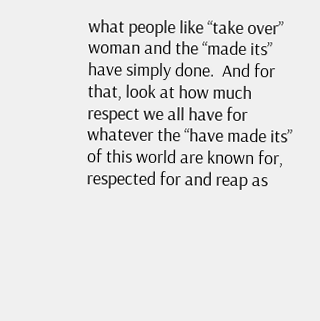what people like “take over” woman and the “made its” have simply done.  And for that, look at how much respect we all have for whatever the “have made its” of this world are known for, respected for and reap as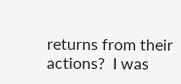returns from their actions?  I was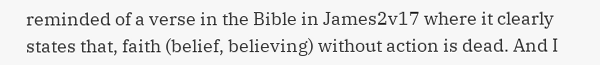reminded of a verse in the Bible in James2v17 where it clearly states that, faith (belief, believing) without action is dead. And I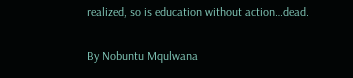realized, so is education without action…dead.

By Nobuntu Mqulwana